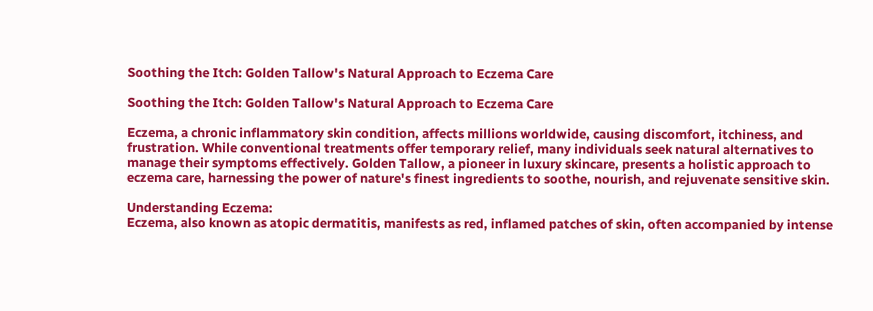Soothing the Itch: Golden Tallow's Natural Approach to Eczema Care

Soothing the Itch: Golden Tallow's Natural Approach to Eczema Care

Eczema, a chronic inflammatory skin condition, affects millions worldwide, causing discomfort, itchiness, and frustration. While conventional treatments offer temporary relief, many individuals seek natural alternatives to manage their symptoms effectively. Golden Tallow, a pioneer in luxury skincare, presents a holistic approach to eczema care, harnessing the power of nature's finest ingredients to soothe, nourish, and rejuvenate sensitive skin.

Understanding Eczema:
Eczema, also known as atopic dermatitis, manifests as red, inflamed patches of skin, often accompanied by intense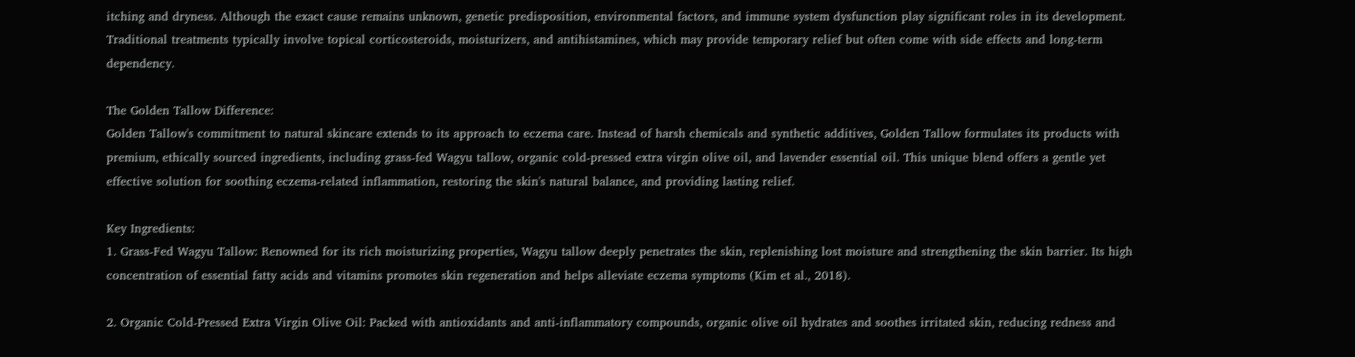itching and dryness. Although the exact cause remains unknown, genetic predisposition, environmental factors, and immune system dysfunction play significant roles in its development. Traditional treatments typically involve topical corticosteroids, moisturizers, and antihistamines, which may provide temporary relief but often come with side effects and long-term dependency.

The Golden Tallow Difference:
Golden Tallow's commitment to natural skincare extends to its approach to eczema care. Instead of harsh chemicals and synthetic additives, Golden Tallow formulates its products with premium, ethically sourced ingredients, including grass-fed Wagyu tallow, organic cold-pressed extra virgin olive oil, and lavender essential oil. This unique blend offers a gentle yet effective solution for soothing eczema-related inflammation, restoring the skin's natural balance, and providing lasting relief.

Key Ingredients:
1. Grass-Fed Wagyu Tallow: Renowned for its rich moisturizing properties, Wagyu tallow deeply penetrates the skin, replenishing lost moisture and strengthening the skin barrier. Its high concentration of essential fatty acids and vitamins promotes skin regeneration and helps alleviate eczema symptoms (Kim et al., 2018).

2. Organic Cold-Pressed Extra Virgin Olive Oil: Packed with antioxidants and anti-inflammatory compounds, organic olive oil hydrates and soothes irritated skin, reducing redness and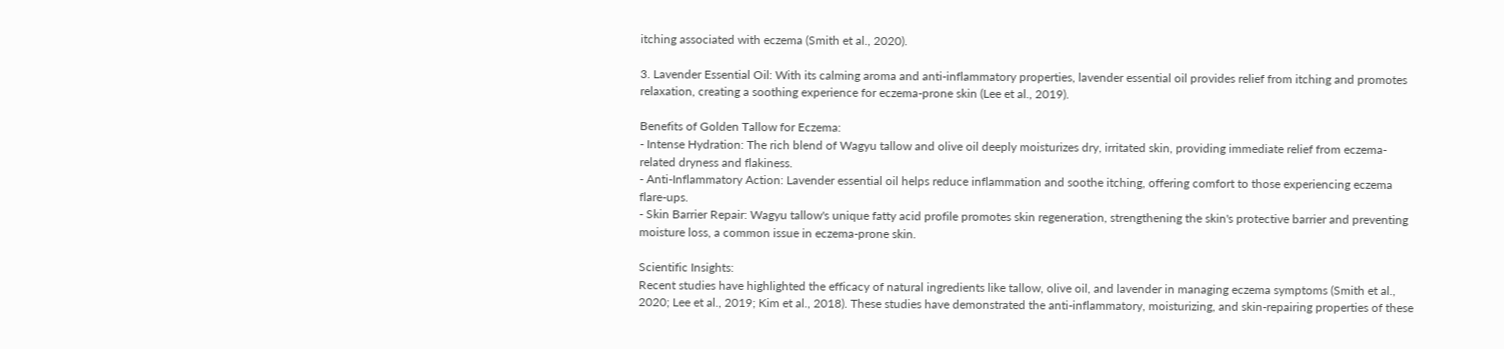itching associated with eczema (Smith et al., 2020).

3. Lavender Essential Oil: With its calming aroma and anti-inflammatory properties, lavender essential oil provides relief from itching and promotes relaxation, creating a soothing experience for eczema-prone skin (Lee et al., 2019).

Benefits of Golden Tallow for Eczema:
- Intense Hydration: The rich blend of Wagyu tallow and olive oil deeply moisturizes dry, irritated skin, providing immediate relief from eczema-related dryness and flakiness.
- Anti-Inflammatory Action: Lavender essential oil helps reduce inflammation and soothe itching, offering comfort to those experiencing eczema flare-ups.
- Skin Barrier Repair: Wagyu tallow's unique fatty acid profile promotes skin regeneration, strengthening the skin's protective barrier and preventing moisture loss, a common issue in eczema-prone skin.

Scientific Insights:
Recent studies have highlighted the efficacy of natural ingredients like tallow, olive oil, and lavender in managing eczema symptoms (Smith et al., 2020; Lee et al., 2019; Kim et al., 2018). These studies have demonstrated the anti-inflammatory, moisturizing, and skin-repairing properties of these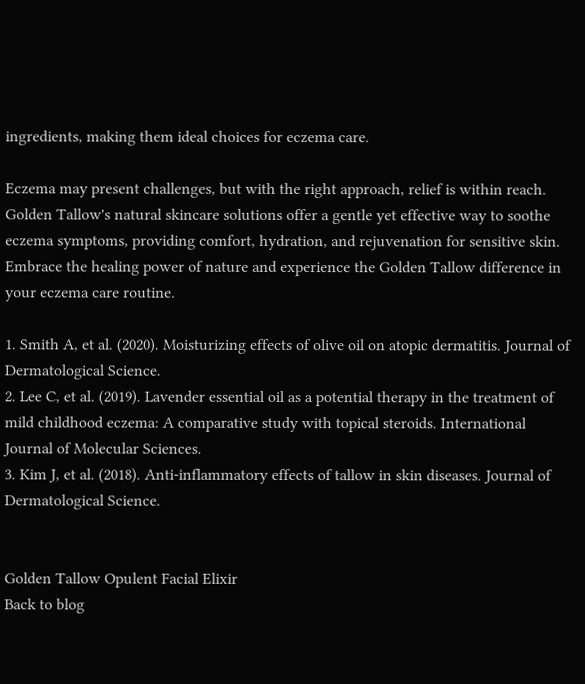ingredients, making them ideal choices for eczema care.

Eczema may present challenges, but with the right approach, relief is within reach. Golden Tallow's natural skincare solutions offer a gentle yet effective way to soothe eczema symptoms, providing comfort, hydration, and rejuvenation for sensitive skin. Embrace the healing power of nature and experience the Golden Tallow difference in your eczema care routine.

1. Smith A, et al. (2020). Moisturizing effects of olive oil on atopic dermatitis. Journal of Dermatological Science.
2. Lee C, et al. (2019). Lavender essential oil as a potential therapy in the treatment of mild childhood eczema: A comparative study with topical steroids. International Journal of Molecular Sciences.
3. Kim J, et al. (2018). Anti-inflammatory effects of tallow in skin diseases. Journal of Dermatological Science.


Golden Tallow Opulent Facial Elixir
Back to blog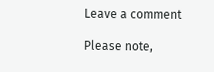Leave a comment

Please note,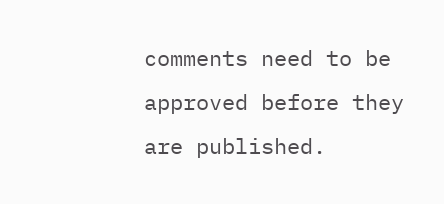comments need to be approved before they are published.